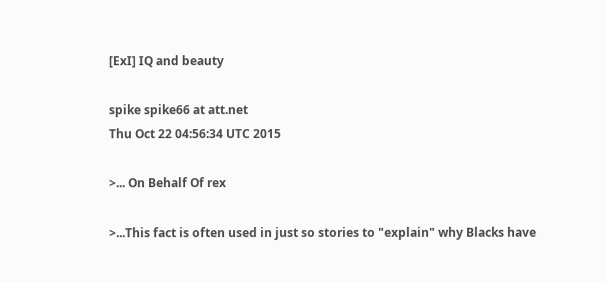[ExI] IQ and beauty

spike spike66 at att.net
Thu Oct 22 04:56:34 UTC 2015

>... On Behalf Of rex

>...This fact is often used in just so stories to "explain" why Blacks have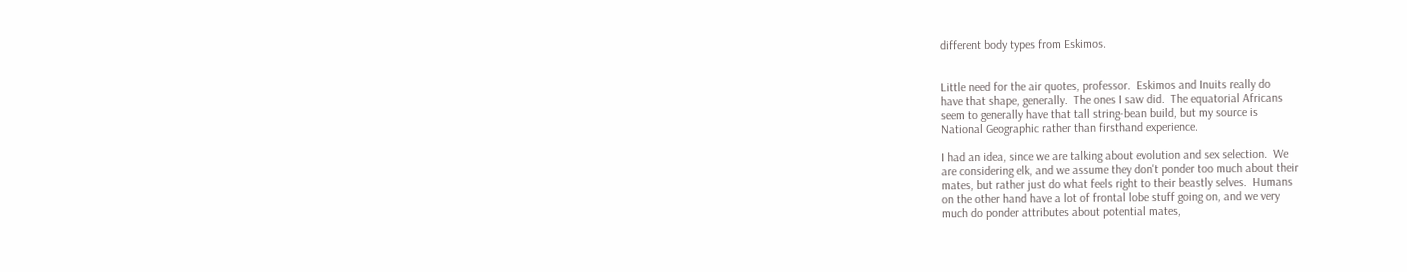different body types from Eskimos.


Little need for the air quotes, professor.  Eskimos and Inuits really do
have that shape, generally.  The ones I saw did.  The equatorial Africans
seem to generally have that tall string-bean build, but my source is
National Geographic rather than firsthand experience.

I had an idea, since we are talking about evolution and sex selection.  We
are considering elk, and we assume they don't ponder too much about their
mates, but rather just do what feels right to their beastly selves.  Humans
on the other hand have a lot of frontal lobe stuff going on, and we very
much do ponder attributes about potential mates,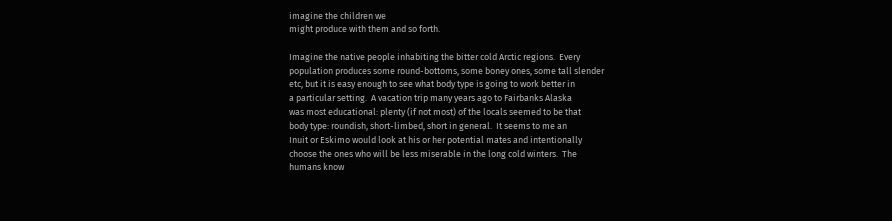imagine the children we
might produce with them and so forth.

Imagine the native people inhabiting the bitter cold Arctic regions.  Every
population produces some round-bottoms, some boney ones, some tall slender
etc, but it is easy enough to see what body type is going to work better in
a particular setting.  A vacation trip many years ago to Fairbanks Alaska
was most educational: plenty (if not most) of the locals seemed to be that
body type: roundish, short-limbed, short in general.  It seems to me an
Inuit or Eskimo would look at his or her potential mates and intentionally
choose the ones who will be less miserable in the long cold winters.  The
humans know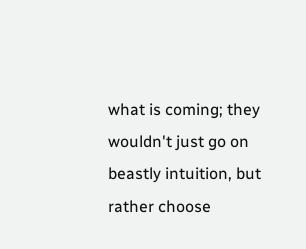what is coming; they wouldn't just go on beastly intuition, but
rather choose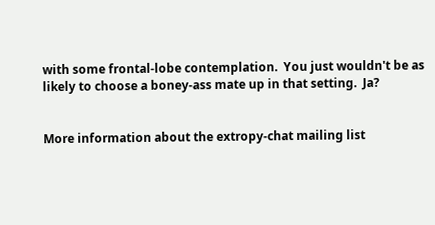with some frontal-lobe contemplation.  You just wouldn't be as
likely to choose a boney-ass mate up in that setting.  Ja?


More information about the extropy-chat mailing list